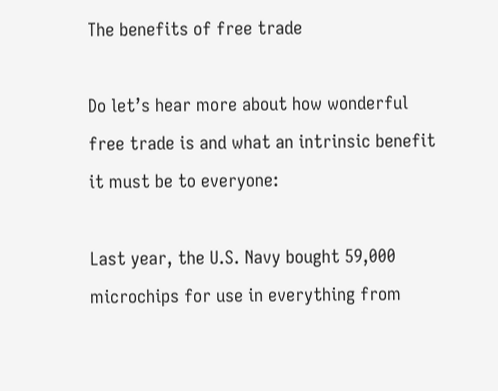The benefits of free trade

Do let’s hear more about how wonderful free trade is and what an intrinsic benefit it must be to everyone:

Last year, the U.S. Navy bought 59,000 microchips for use in everything from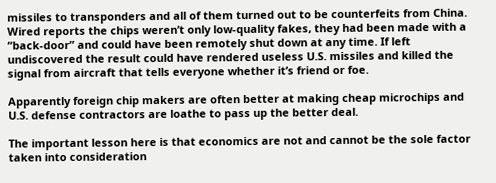missiles to transponders and all of them turned out to be counterfeits from China. Wired reports the chips weren’t only low-quality fakes, they had been made with a “back-door” and could have been remotely shut down at any time. If left undiscovered the result could have rendered useless U.S. missiles and killed the signal from aircraft that tells everyone whether it’s friend or foe.

Apparently foreign chip makers are often better at making cheap microchips and U.S. defense contractors are loathe to pass up the better deal.

The important lesson here is that economics are not and cannot be the sole factor taken into consideration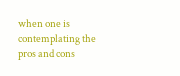when one is contemplating the pros and cons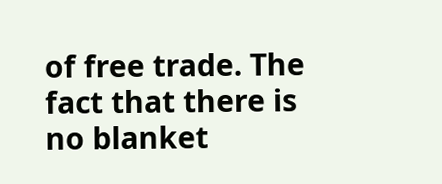of free trade. The fact that there is no blanket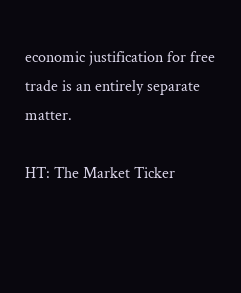economic justification for free trade is an entirely separate matter.

HT: The Market Ticker